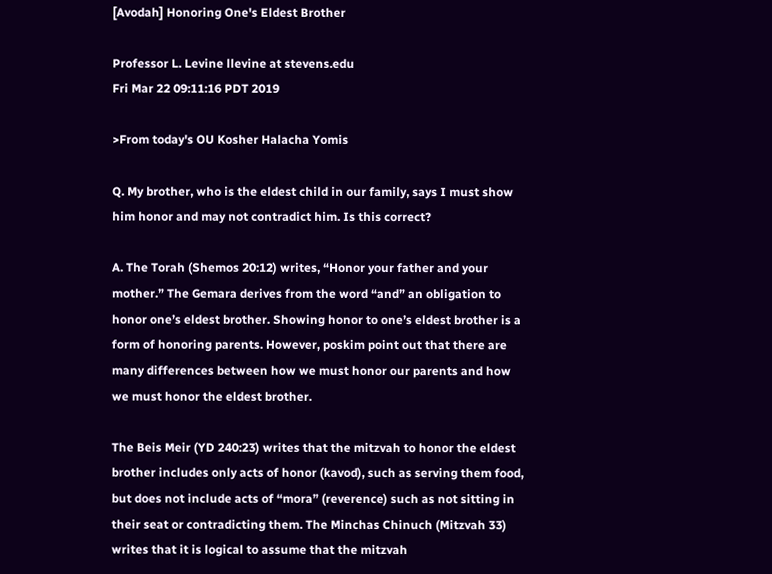[Avodah] Honoring One's Eldest Brother

Professor L. Levine llevine at stevens.edu
Fri Mar 22 09:11:16 PDT 2019

>From today's OU Kosher Halacha Yomis

Q. My brother, who is the eldest child in our family, says I must show him honor and may not contradict him. Is this correct?

A. The Torah (Shemos 20:12) writes, “Honor your father and your mother.” The Gemara derives from the word “and” an obligation to honor one’s eldest brother. Showing honor to one’s eldest brother is a form of honoring parents. However, poskim point out that there are many differences between how we must honor our parents and how we must honor the eldest brother.

The Beis Meir (YD 240:23) writes that the mitzvah to honor the eldest brother includes only acts of honor (kavod), such as serving them food, but does not include acts of “mora” (reverence) such as not sitting in their seat or contradicting them. The Minchas Chinuch (Mitzvah 33) writes that it is logical to assume that the mitzvah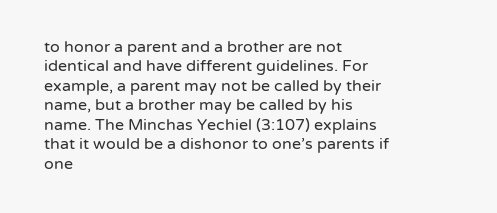to honor a parent and a brother are not identical and have different guidelines. For example, a parent may not be called by their name, but a brother may be called by his name. The Minchas Yechiel (3:107) explains that it would be a dishonor to one’s parents if one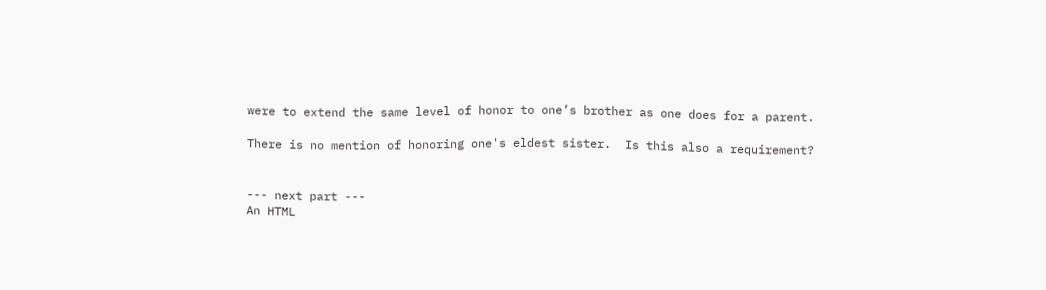were to extend the same level of honor to one’s brother as one does for a parent.

There is no mention of honoring one's eldest sister.  Is this also a requirement?


--- next part ---
An HTML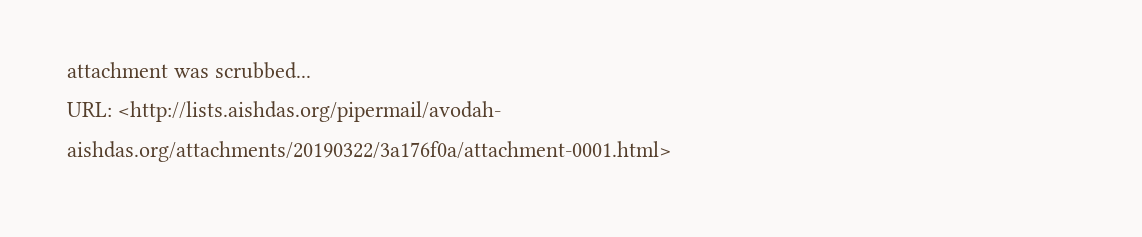attachment was scrubbed...
URL: <http://lists.aishdas.org/pipermail/avodah-aishdas.org/attachments/20190322/3a176f0a/attachment-0001.html>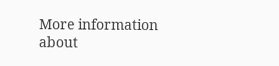More information about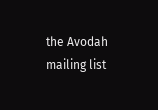the Avodah mailing list